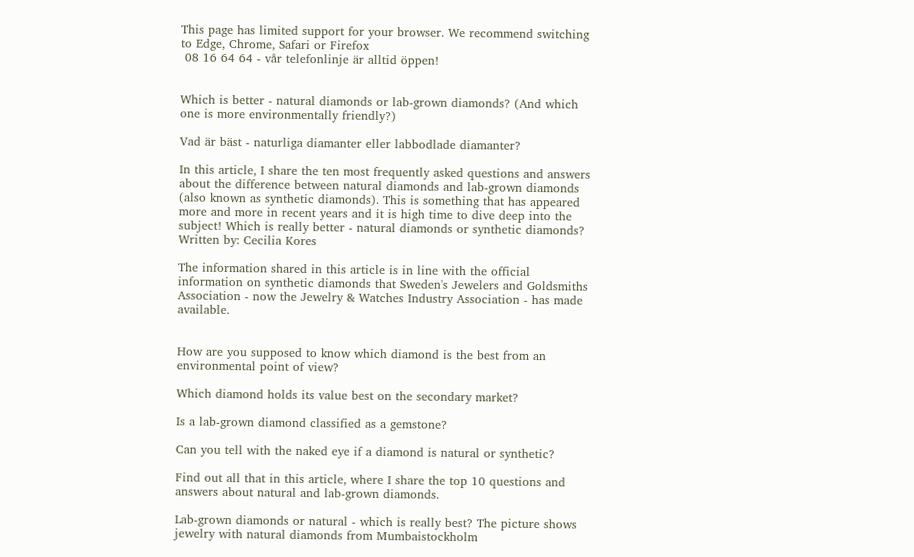This page has limited support for your browser. We recommend switching to Edge, Chrome, Safari or Firefox
 08 16 64 64 - vår telefonlinje är alltid öppen!


Which is better - natural diamonds or lab-grown diamonds? (And which one is more environmentally friendly?)

Vad är bäst - naturliga diamanter eller labbodlade diamanter?

In this article, I share the ten most frequently asked questions and answers about the difference between natural diamonds and lab-grown diamonds (also known as synthetic diamonds). This is something that has appeared more and more in recent years and it is high time to dive deep into the subject! Which is really better - natural diamonds or synthetic diamonds? Written by: Cecilia Kores

The information shared in this article is in line with the official information on synthetic diamonds that Sweden's Jewelers and Goldsmiths Association - now the Jewelry & Watches Industry Association - has made available.


How are you supposed to know which diamond is the best from an environmental point of view?

Which diamond holds its value best on the secondary market?

Is a lab-grown diamond classified as a gemstone?

Can you tell with the naked eye if a diamond is natural or synthetic?

Find out all that in this article, where I share the top 10 questions and answers about natural and lab-grown diamonds.

Lab-grown diamonds or natural - which is really best? The picture shows jewelry with natural diamonds from Mumbaistockholm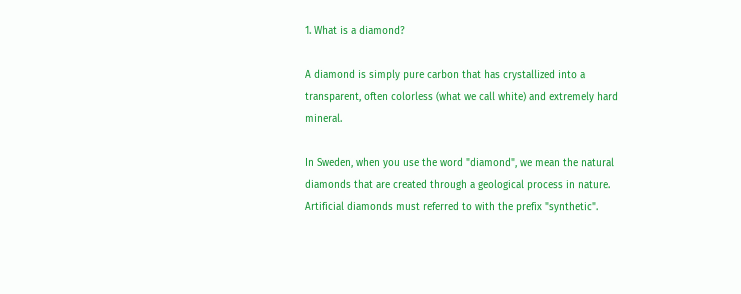1. What is a diamond?

A diamond is simply pure carbon that has crystallized into a transparent, often colorless (what we call white) and extremely hard mineral.

In Sweden, when you use the word "diamond", we mean the natural diamonds that are created through a geological process in nature. Artificial diamonds must referred to with the prefix "synthetic".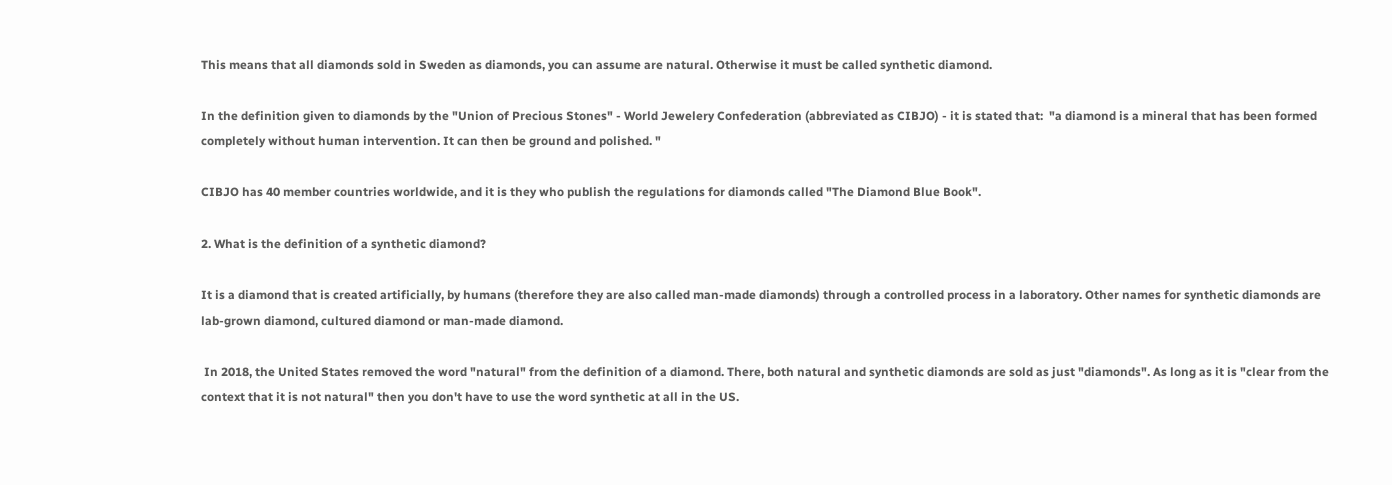This means that all diamonds sold in Sweden as diamonds, you can assume are natural. Otherwise it must be called synthetic diamond.

In the definition given to diamonds by the "Union of Precious Stones" - World Jewelery Confederation (abbreviated as CIBJO) - it is stated that:  "a diamond is a mineral that has been formed completely without human intervention. It can then be ground and polished. "

CIBJO has 40 member countries worldwide, and it is they who publish the regulations for diamonds called "The Diamond Blue Book".

2. What is the definition of a synthetic diamond?

It is a diamond that is created artificially, by humans (therefore they are also called man-made diamonds) through a controlled process in a laboratory. Other names for synthetic diamonds are lab-grown diamond, cultured diamond or man-made diamond.

 In 2018, the United States removed the word "natural" from the definition of a diamond. There, both natural and synthetic diamonds are sold as just "diamonds". As long as it is "clear from the context that it is not natural" then you don't have to use the word synthetic at all in the US.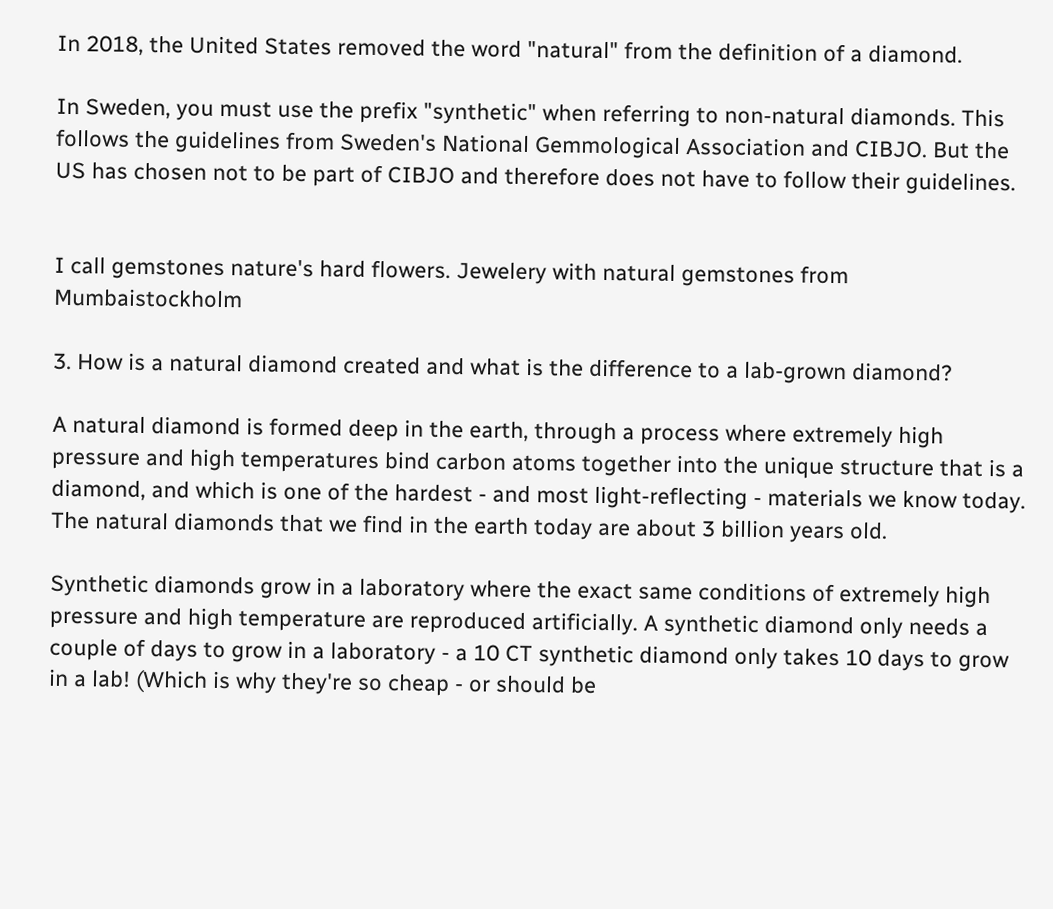In 2018, the United States removed the word "natural" from the definition of a diamond.

In Sweden, you must use the prefix "synthetic" when referring to non-natural diamonds. This follows the guidelines from Sweden's National Gemmological Association and CIBJO. But the US has chosen not to be part of CIBJO and therefore does not have to follow their guidelines.


I call gemstones nature's hard flowers. Jewelery with natural gemstones from Mumbaistockholm

3. How is a natural diamond created and what is the difference to a lab-grown diamond?

A natural diamond is formed deep in the earth, through a process where extremely high pressure and high temperatures bind carbon atoms together into the unique structure that is a diamond, and which is one of the hardest - and most light-reflecting - materials we know today. The natural diamonds that we find in the earth today are about 3 billion years old.

Synthetic diamonds grow in a laboratory where the exact same conditions of extremely high pressure and high temperature are reproduced artificially. A synthetic diamond only needs a couple of days to grow in a laboratory - a 10 CT synthetic diamond only takes 10 days to grow in a lab! (Which is why they're so cheap - or should be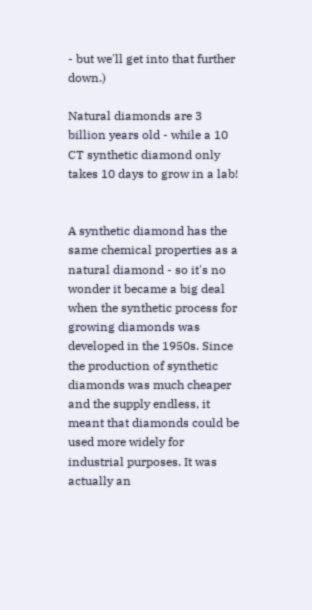- but we'll get into that further down.)

Natural diamonds are 3 billion years old - while a 10 CT synthetic diamond only takes 10 days to grow in a lab!


A synthetic diamond has the same chemical properties as a natural diamond - so it's no wonder it became a big deal when the synthetic process for growing diamonds was developed in the 1950s. Since the production of synthetic diamonds was much cheaper and the supply endless, it meant that diamonds could be used more widely for industrial purposes. It was actually an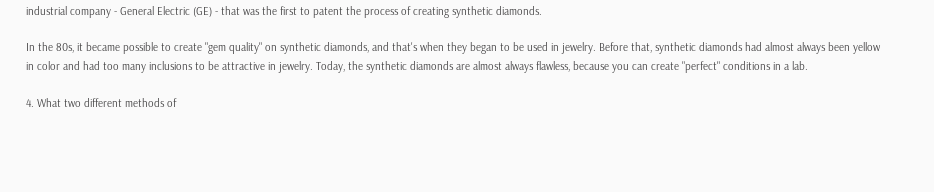industrial company - General Electric (GE) - that was the first to patent the process of creating synthetic diamonds.

In the 80s, it became possible to create "gem quality" on synthetic diamonds, and that's when they began to be used in jewelry. Before that, synthetic diamonds had almost always been yellow in color and had too many inclusions to be attractive in jewelry. Today, the synthetic diamonds are almost always flawless, because you can create "perfect" conditions in a lab.

4. What two different methods of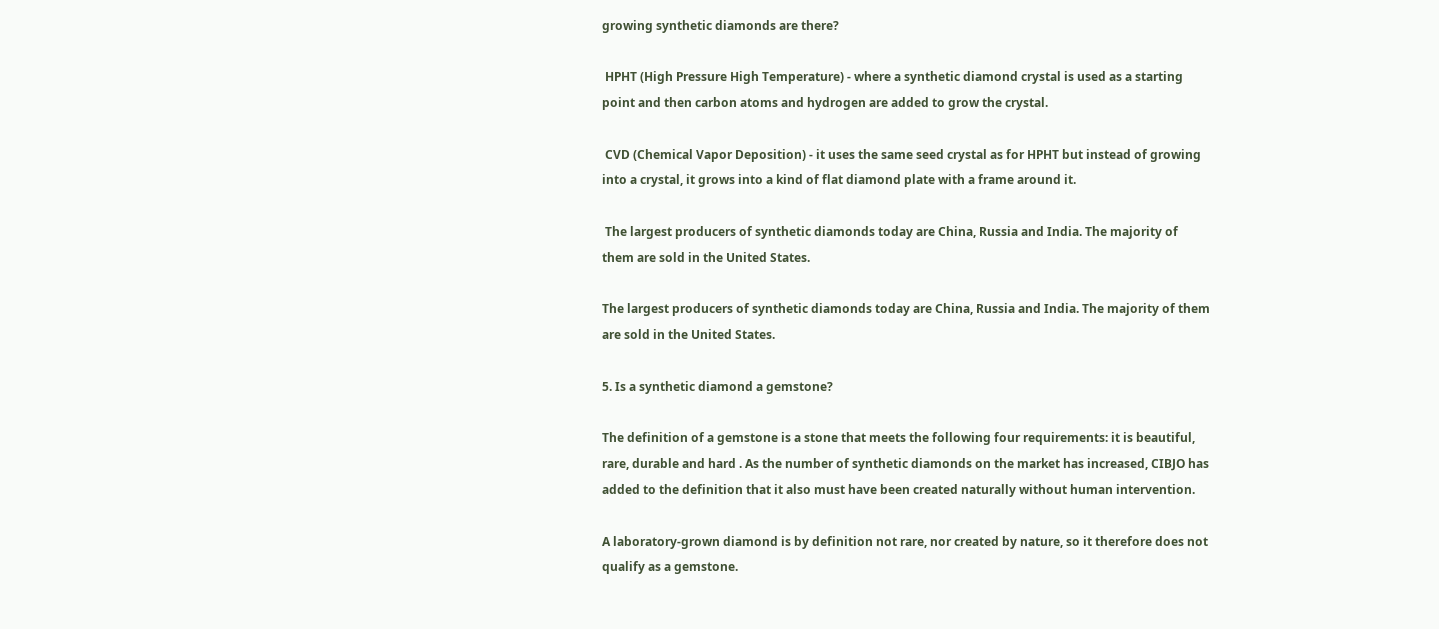growing synthetic diamonds are there?

 HPHT (High Pressure High Temperature) - where a synthetic diamond crystal is used as a starting point and then carbon atoms and hydrogen are added to grow the crystal.

 CVD (Chemical Vapor Deposition) - it uses the same seed crystal as for HPHT but instead of growing into a crystal, it grows into a kind of flat diamond plate with a frame around it.

 The largest producers of synthetic diamonds today are China, Russia and India. The majority of them are sold in the United States.

The largest producers of synthetic diamonds today are China, Russia and India. The majority of them are sold in the United States.

5. Is a synthetic diamond a gemstone?

The definition of a gemstone is a stone that meets the following four requirements: it is beautiful, rare, durable and hard . As the number of synthetic diamonds on the market has increased, CIBJO has added to the definition that it also must have been created naturally without human intervention.

A laboratory-grown diamond is by definition not rare, nor created by nature, so it therefore does not qualify as a gemstone.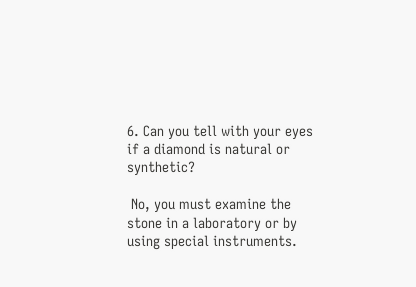6. Can you tell with your eyes if a diamond is natural or synthetic?

 No, you must examine the stone in a laboratory or by using special instruments.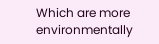Which are more environmentally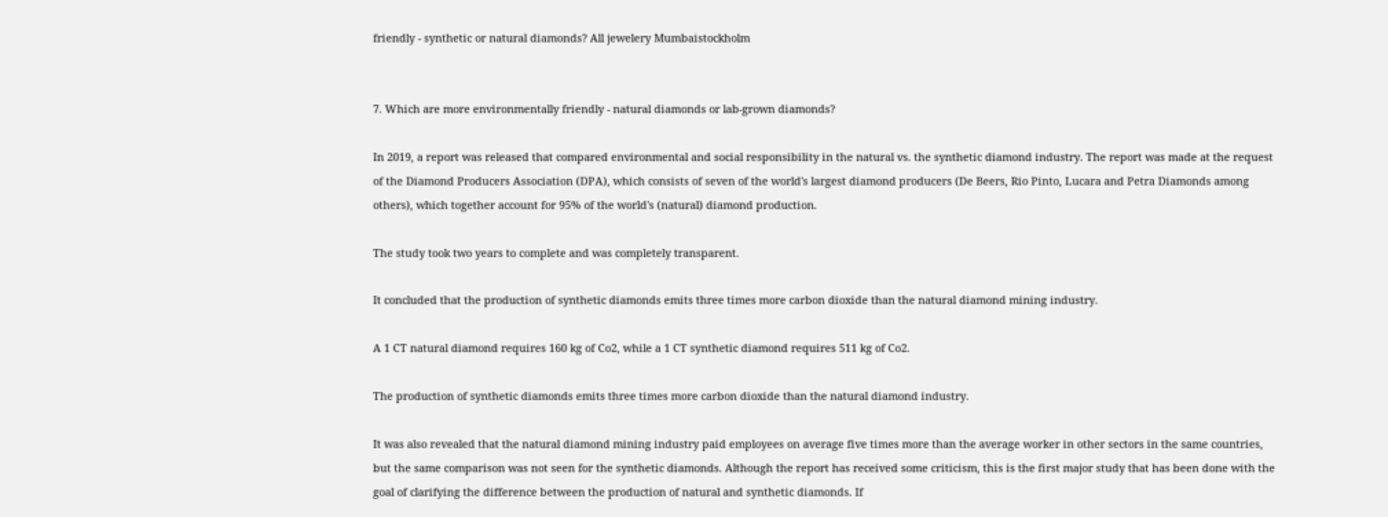friendly - synthetic or natural diamonds? All jewelery Mumbaistockholm


7. Which are more environmentally friendly - natural diamonds or lab-grown diamonds?

In 2019, a report was released that compared environmental and social responsibility in the natural vs. the synthetic diamond industry. The report was made at the request of the Diamond Producers Association (DPA), which consists of seven of the world's largest diamond producers (De Beers, Rio Pinto, Lucara and Petra Diamonds among others), which together account for 95% of the world's (natural) diamond production.

The study took two years to complete and was completely transparent.

It concluded that the production of synthetic diamonds emits three times more carbon dioxide than the natural diamond mining industry.

A 1 CT natural diamond requires 160 kg of Co2, while a 1 CT synthetic diamond requires 511 kg of Co2.

The production of synthetic diamonds emits three times more carbon dioxide than the natural diamond industry.

It was also revealed that the natural diamond mining industry paid employees on average five times more than the average worker in other sectors in the same countries, but the same comparison was not seen for the synthetic diamonds. Although the report has received some criticism, this is the first major study that has been done with the goal of clarifying the difference between the production of natural and synthetic diamonds. If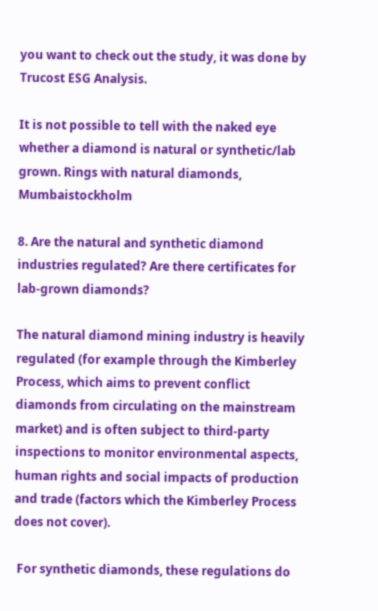you want to check out the study, it was done by Trucost ESG Analysis.

It is not possible to tell with the naked eye whether a diamond is natural or synthetic/lab grown. Rings with natural diamonds, Mumbaistockholm

8. Are the natural and synthetic diamond industries regulated? Are there certificates for lab-grown diamonds?

The natural diamond mining industry is heavily regulated (for example through the Kimberley Process, which aims to prevent conflict diamonds from circulating on the mainstream market) and is often subject to third-party inspections to monitor environmental aspects, human rights and social impacts of production and trade (factors which the Kimberley Process does not cover).

 For synthetic diamonds, these regulations do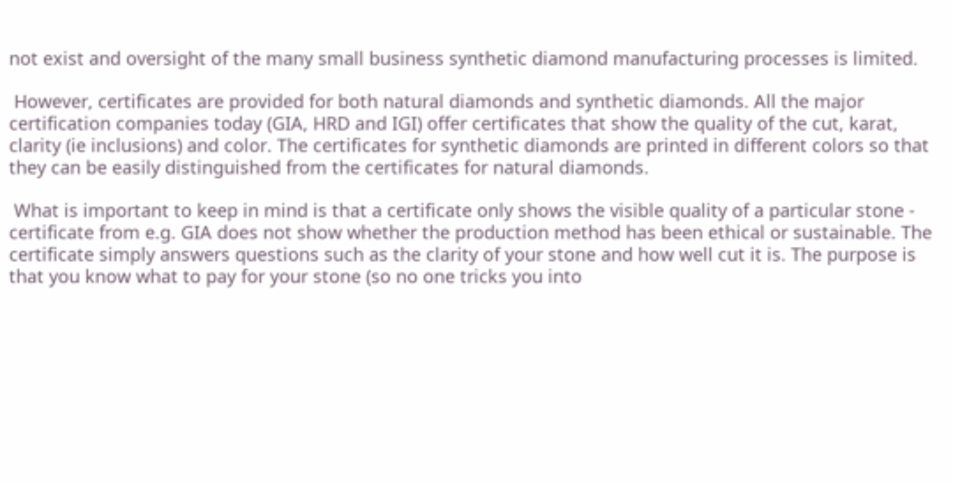not exist and oversight of the many small business synthetic diamond manufacturing processes is limited.

 However, certificates are provided for both natural diamonds and synthetic diamonds. All the major certification companies today (GIA, HRD and IGI) offer certificates that show the quality of the cut, karat, clarity (ie inclusions) and color. The certificates for synthetic diamonds are printed in different colors so that they can be easily distinguished from the certificates for natural diamonds.

 What is important to keep in mind is that a certificate only shows the visible quality of a particular stone - certificate from e.g. GIA does not show whether the production method has been ethical or sustainable. The certificate simply answers questions such as the clarity of your stone and how well cut it is. The purpose is that you know what to pay for your stone (so no one tricks you into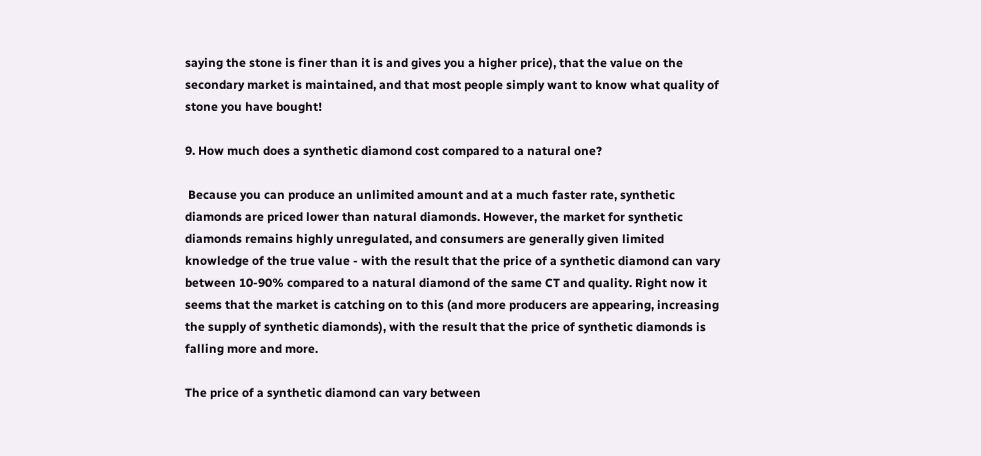saying the stone is finer than it is and gives you a higher price), that the value on the secondary market is maintained, and that most people simply want to know what quality of stone you have bought!

9. How much does a synthetic diamond cost compared to a natural one?

 Because you can produce an unlimited amount and at a much faster rate, synthetic diamonds are priced lower than natural diamonds. However, the market for synthetic diamonds remains highly unregulated, and consumers are generally given limited knowledge of the true value - with the result that the price of a synthetic diamond can vary between 10-90% compared to a natural diamond of the same CT and quality. Right now it seems that the market is catching on to this (and more producers are appearing, increasing the supply of synthetic diamonds), with the result that the price of synthetic diamonds is falling more and more.

The price of a synthetic diamond can vary between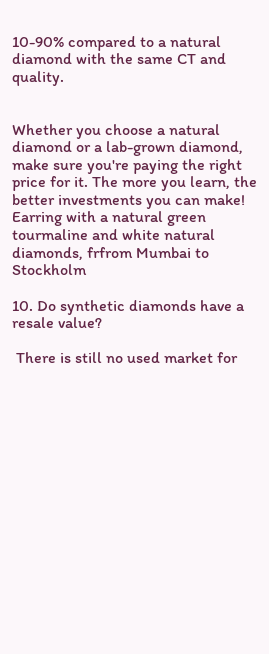10-90% compared to a natural diamond with the same CT and quality.


Whether you choose a natural diamond or a lab-grown diamond, make sure you're paying the right price for it. The more you learn, the better investments you can make! Earring with a natural green tourmaline and white natural diamonds, frfrom Mumbai to Stockholm

10. Do synthetic diamonds have a resale value?

 There is still no used market for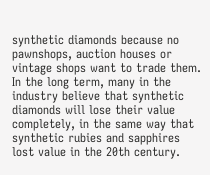synthetic diamonds because no pawnshops, auction houses or vintage shops want to trade them. In the long term, many in the industry believe that synthetic diamonds will lose their value completely, in the same way that synthetic rubies and sapphires lost value in the 20th century.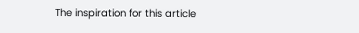The inspiration for this article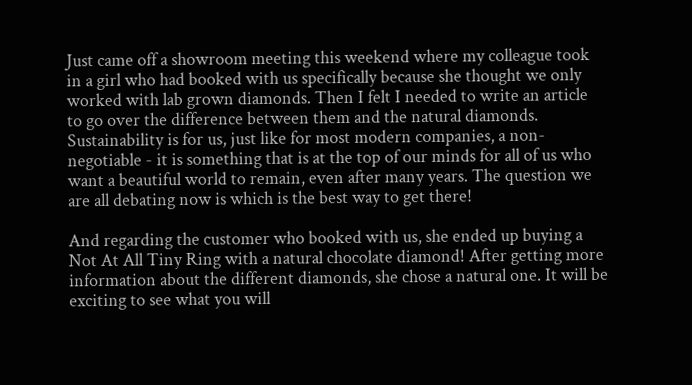Just came off a showroom meeting this weekend where my colleague took in a girl who had booked with us specifically because she thought we only worked with lab grown diamonds. Then I felt I needed to write an article to go over the difference between them and the natural diamonds. Sustainability is for us, just like for most modern companies, a non-negotiable - it is something that is at the top of our minds for all of us who want a beautiful world to remain, even after many years. The question we are all debating now is which is the best way to get there!

And regarding the customer who booked with us, she ended up buying a Not At All Tiny Ring with a natural chocolate diamond! After getting more information about the different diamonds, she chose a natural one. It will be exciting to see what you will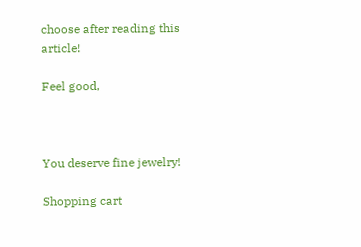choose after reading this article!

Feel good,



You deserve fine jewelry!

Shopping cart